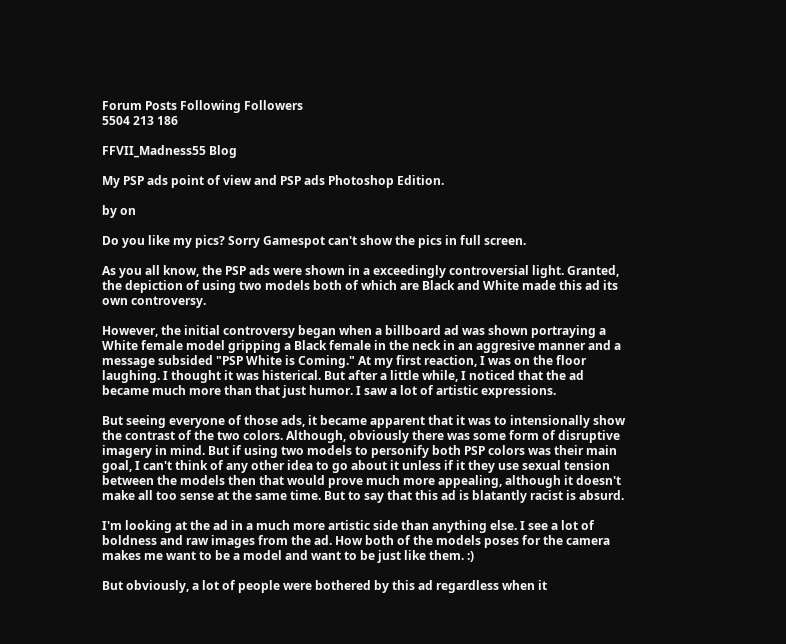Forum Posts Following Followers
5504 213 186

FFVII_Madness55 Blog

My PSP ads point of view and PSP ads Photoshop Edition.

by on

Do you like my pics? Sorry Gamespot can't show the pics in full screen.

As you all know, the PSP ads were shown in a exceedingly controversial light. Granted, the depiction of using two models both of which are Black and White made this ad its own controversy.

However, the initial controversy began when a billboard ad was shown portraying a White female model gripping a Black female in the neck in an aggresive manner and a message subsided "PSP White is Coming." At my first reaction, I was on the floor laughing. I thought it was histerical. But after a little while, I noticed that the ad became much more than that just humor. I saw a lot of artistic expressions.

But seeing everyone of those ads, it became apparent that it was to intensionally show the contrast of the two colors. Although, obviously there was some form of disruptive imagery in mind. But if using two models to personify both PSP colors was their main goal, I can't think of any other idea to go about it unless if it they use sexual tension between the models then that would prove much more appealing, although it doesn't make all too sense at the same time. But to say that this ad is blatantly racist is absurd.

I'm looking at the ad in a much more artistic side than anything else. I see a lot of boldness and raw images from the ad. How both of the models poses for the camera makes me want to be a model and want to be just like them. :)

But obviously, a lot of people were bothered by this ad regardless when it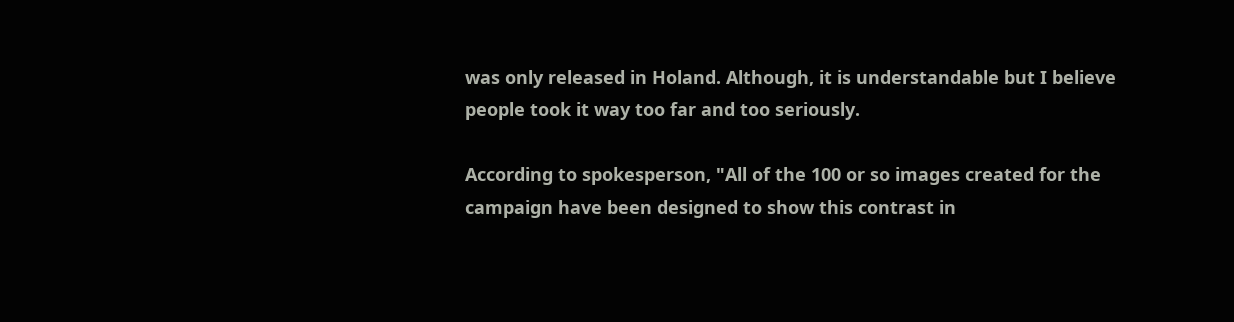was only released in Holand. Although, it is understandable but I believe people took it way too far and too seriously.

According to spokesperson, "All of the 100 or so images created for the campaign have been designed to show this contrast in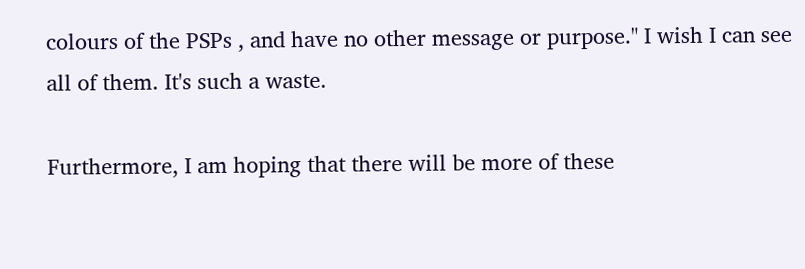colours of the PSPs , and have no other message or purpose." I wish I can see all of them. It's such a waste.

Furthermore, I am hoping that there will be more of these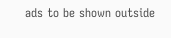ads to be shown outside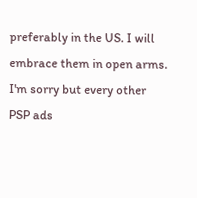preferably in the US. I will embrace them in open arms. I'm sorry but every other PSP ads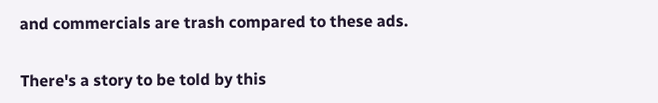and commercials are trash compared to these ads.

There's a story to be told by this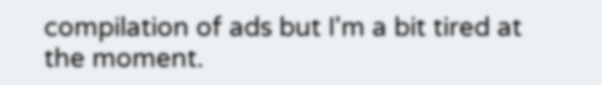compilation of ads but I'm a bit tired at the moment.